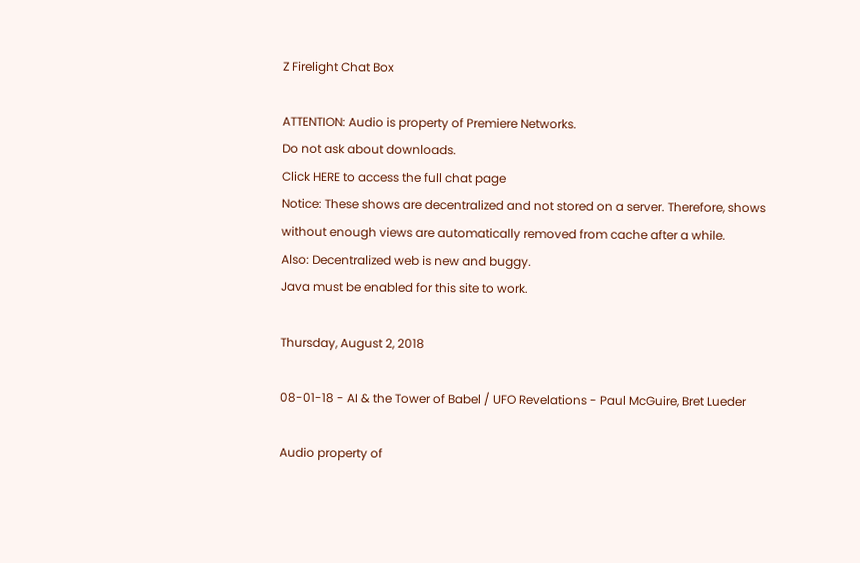Z Firelight Chat Box

ATTENTION: Audio is property of Premiere Networks.
Do not ask about downloads.
Click HERE to access the full chat page
Notice: These shows are decentralized and not stored on a server. Therefore, shows without enough views are automatically removed from cache after a while.
Also: Decentralized web is new and buggy.
Java must be enabled for this site to work.

Thursday, August 2, 2018

08-01-18 - AI & the Tower of Babel / UFO Revelations - Paul McGuire, Bret Lueder

Audio property of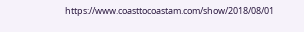https://www.coasttocoastam.com/show/2018/08/01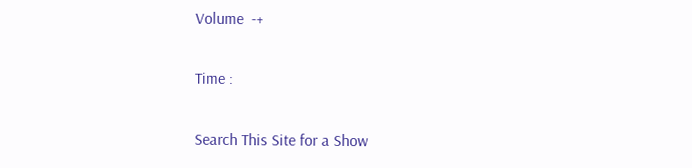Volume  -+

Time :

Search This Site for a Show